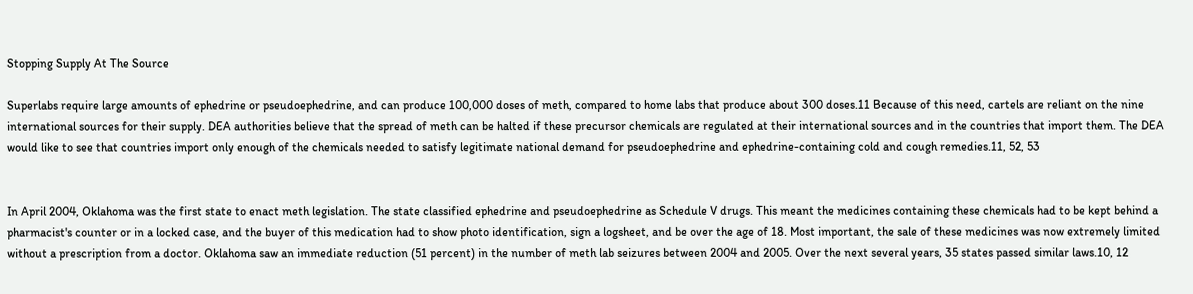Stopping Supply At The Source

Superlabs require large amounts of ephedrine or pseudoephedrine, and can produce 100,000 doses of meth, compared to home labs that produce about 300 doses.11 Because of this need, cartels are reliant on the nine international sources for their supply. DEA authorities believe that the spread of meth can be halted if these precursor chemicals are regulated at their international sources and in the countries that import them. The DEA would like to see that countries import only enough of the chemicals needed to satisfy legitimate national demand for pseudoephedrine and ephedrine-containing cold and cough remedies.11, 52, 53


In April 2004, Oklahoma was the first state to enact meth legislation. The state classified ephedrine and pseudoephedrine as Schedule V drugs. This meant the medicines containing these chemicals had to be kept behind a pharmacist's counter or in a locked case, and the buyer of this medication had to show photo identification, sign a logsheet, and be over the age of 18. Most important, the sale of these medicines was now extremely limited without a prescription from a doctor. Oklahoma saw an immediate reduction (51 percent) in the number of meth lab seizures between 2004 and 2005. Over the next several years, 35 states passed similar laws.10, 12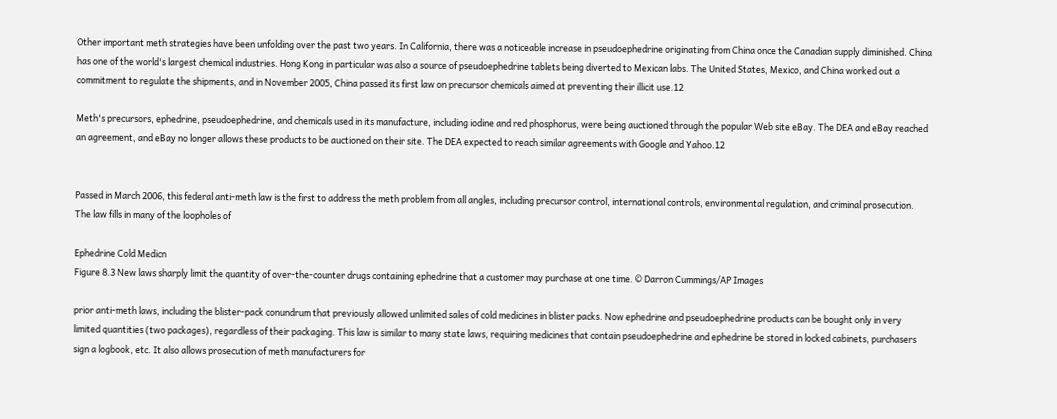Other important meth strategies have been unfolding over the past two years. In California, there was a noticeable increase in pseudoephedrine originating from China once the Canadian supply diminished. China has one of the world's largest chemical industries. Hong Kong in particular was also a source of pseudoephedrine tablets being diverted to Mexican labs. The United States, Mexico, and China worked out a commitment to regulate the shipments, and in November 2005, China passed its first law on precursor chemicals aimed at preventing their illicit use.12

Meth's precursors, ephedrine, pseudoephedrine, and chemicals used in its manufacture, including iodine and red phosphorus, were being auctioned through the popular Web site eBay. The DEA and eBay reached an agreement, and eBay no longer allows these products to be auctioned on their site. The DEA expected to reach similar agreements with Google and Yahoo.12


Passed in March 2006, this federal anti-meth law is the first to address the meth problem from all angles, including precursor control, international controls, environmental regulation, and criminal prosecution. The law fills in many of the loopholes of

Ephedrine Cold Medicn
Figure 8.3 New laws sharply limit the quantity of over-the-counter drugs containing ephedrine that a customer may purchase at one time. © Darron Cummings/AP Images

prior anti-meth laws, including the blister-pack conundrum that previously allowed unlimited sales of cold medicines in blister packs. Now ephedrine and pseudoephedrine products can be bought only in very limited quantities (two packages), regardless of their packaging. This law is similar to many state laws, requiring medicines that contain pseudoephedrine and ephedrine be stored in locked cabinets, purchasers sign a logbook, etc. It also allows prosecution of meth manufacturers for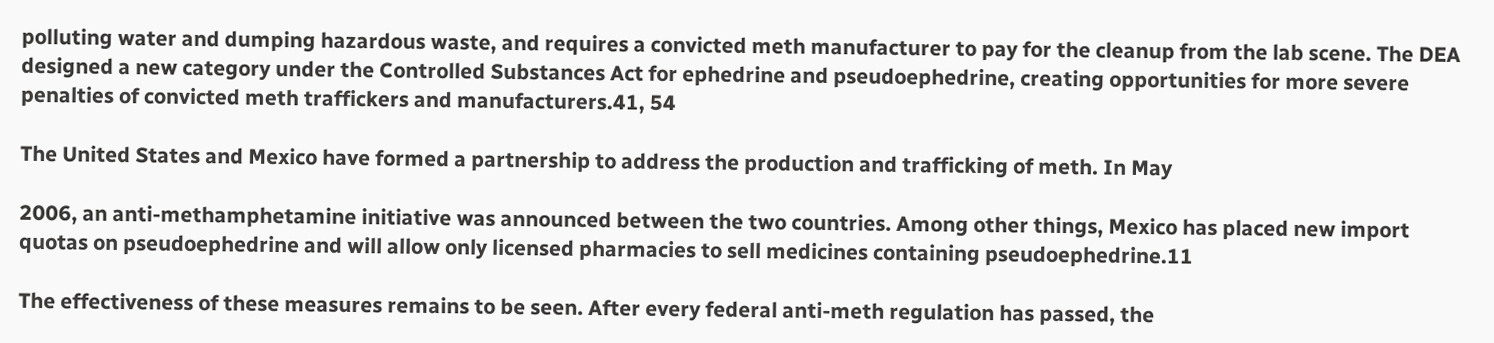polluting water and dumping hazardous waste, and requires a convicted meth manufacturer to pay for the cleanup from the lab scene. The DEA designed a new category under the Controlled Substances Act for ephedrine and pseudoephedrine, creating opportunities for more severe penalties of convicted meth traffickers and manufacturers.41, 54

The United States and Mexico have formed a partnership to address the production and trafficking of meth. In May

2006, an anti-methamphetamine initiative was announced between the two countries. Among other things, Mexico has placed new import quotas on pseudoephedrine and will allow only licensed pharmacies to sell medicines containing pseudoephedrine.11

The effectiveness of these measures remains to be seen. After every federal anti-meth regulation has passed, the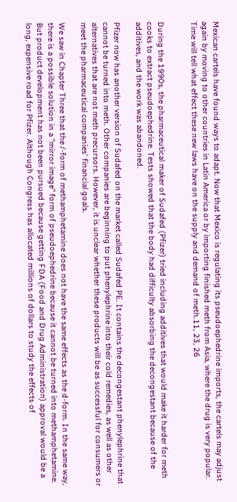Mexican cartels have found ways to adapt. Now that Mexico is regulating its pseudoephedrine imports, the cartels may adjust again by moving to other countries in Latin America or by importing finished meth from Asia, where the drug is very popular. Time will tell what effect these new laws have on the supply and demand of meth.11, 23, 26


During the 1990s, the pharmaceutical maker of Sudafed (Pfizer) tried including additives that would make it harder for meth cooks to extract pseudoephedrine. Tests showed that the body had difficulty absorbing the decongestant because of the additives, and the work was abandoned.

Pfizer now has another version of Sudafed on the market called Sudafed PE. It contains the decongestant phenylephrine that cannot be turned into meth. Other companies are beginning to put phenylephrine into their cold remedies, as well as other alternatives that are not meth precursors. However, it is unclear whether these products will be as successful for consumers or meet the pharmaceutical companies' financial goals.

We saw in Chapter Three that the /-form of methamphetamine does not have the same effects as the d-form. In the same way, there is a possible solution in a "mirror image" form of pseudoephedrine because it cannot be turned into methamphetamine. But product development has not been pursued because getting FDA (Food and Drug Administration) approval would be a long, expensive road for Pfizer. Although Congress has allocated millions of dollars to study the effects of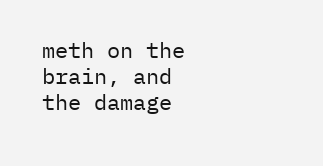meth on the brain, and the damage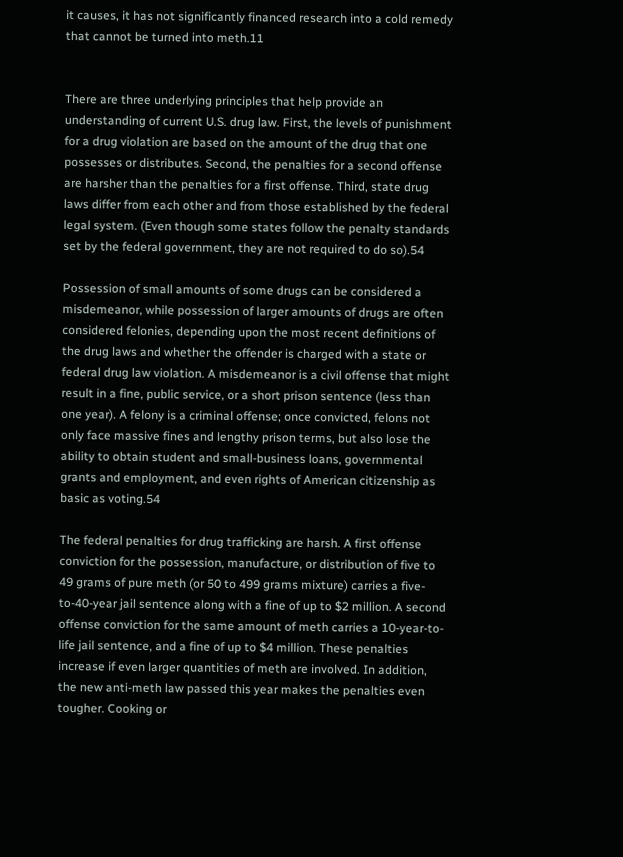it causes, it has not significantly financed research into a cold remedy that cannot be turned into meth.11


There are three underlying principles that help provide an understanding of current U.S. drug law. First, the levels of punishment for a drug violation are based on the amount of the drug that one possesses or distributes. Second, the penalties for a second offense are harsher than the penalties for a first offense. Third, state drug laws differ from each other and from those established by the federal legal system. (Even though some states follow the penalty standards set by the federal government, they are not required to do so).54

Possession of small amounts of some drugs can be considered a misdemeanor, while possession of larger amounts of drugs are often considered felonies, depending upon the most recent definitions of the drug laws and whether the offender is charged with a state or federal drug law violation. A misdemeanor is a civil offense that might result in a fine, public service, or a short prison sentence (less than one year). A felony is a criminal offense; once convicted, felons not only face massive fines and lengthy prison terms, but also lose the ability to obtain student and small-business loans, governmental grants and employment, and even rights of American citizenship as basic as voting.54

The federal penalties for drug trafficking are harsh. A first offense conviction for the possession, manufacture, or distribution of five to 49 grams of pure meth (or 50 to 499 grams mixture) carries a five-to-40-year jail sentence along with a fine of up to $2 million. A second offense conviction for the same amount of meth carries a 10-year-to-life jail sentence, and a fine of up to $4 million. These penalties increase if even larger quantities of meth are involved. In addition, the new anti-meth law passed this year makes the penalties even tougher. Cooking or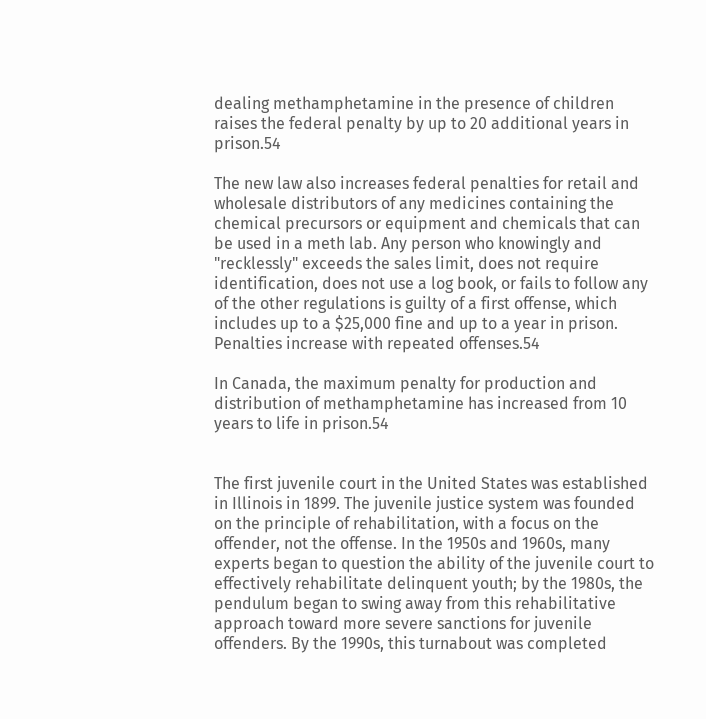dealing methamphetamine in the presence of children raises the federal penalty by up to 20 additional years in prison.54

The new law also increases federal penalties for retail and wholesale distributors of any medicines containing the chemical precursors or equipment and chemicals that can be used in a meth lab. Any person who knowingly and "recklessly" exceeds the sales limit, does not require identification, does not use a log book, or fails to follow any of the other regulations is guilty of a first offense, which includes up to a $25,000 fine and up to a year in prison. Penalties increase with repeated offenses.54

In Canada, the maximum penalty for production and distribution of methamphetamine has increased from 10 years to life in prison.54


The first juvenile court in the United States was established in Illinois in 1899. The juvenile justice system was founded on the principle of rehabilitation, with a focus on the offender, not the offense. In the 1950s and 1960s, many experts began to question the ability of the juvenile court to effectively rehabilitate delinquent youth; by the 1980s, the pendulum began to swing away from this rehabilitative approach toward more severe sanctions for juvenile offenders. By the 1990s, this turnabout was completed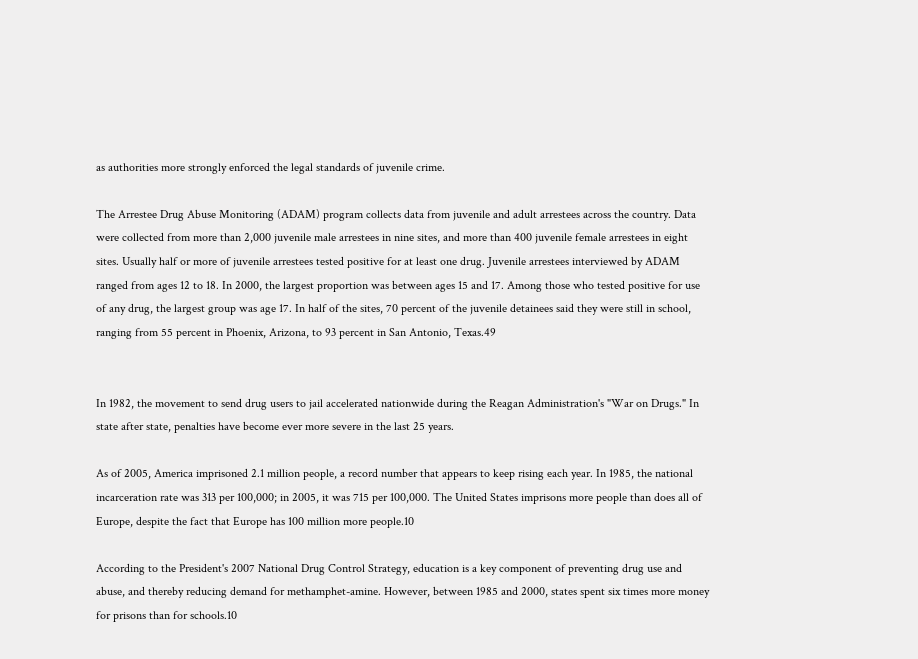as authorities more strongly enforced the legal standards of juvenile crime.

The Arrestee Drug Abuse Monitoring (ADAM) program collects data from juvenile and adult arrestees across the country. Data were collected from more than 2,000 juvenile male arrestees in nine sites, and more than 400 juvenile female arrestees in eight sites. Usually half or more of juvenile arrestees tested positive for at least one drug. Juvenile arrestees interviewed by ADAM ranged from ages 12 to 18. In 2000, the largest proportion was between ages 15 and 17. Among those who tested positive for use of any drug, the largest group was age 17. In half of the sites, 70 percent of the juvenile detainees said they were still in school, ranging from 55 percent in Phoenix, Arizona, to 93 percent in San Antonio, Texas.49


In 1982, the movement to send drug users to jail accelerated nationwide during the Reagan Administration's "War on Drugs." In state after state, penalties have become ever more severe in the last 25 years.

As of 2005, America imprisoned 2.1 million people, a record number that appears to keep rising each year. In 1985, the national incarceration rate was 313 per 100,000; in 2005, it was 715 per 100,000. The United States imprisons more people than does all of Europe, despite the fact that Europe has 100 million more people.10

According to the President's 2007 National Drug Control Strategy, education is a key component of preventing drug use and abuse, and thereby reducing demand for methamphet-amine. However, between 1985 and 2000, states spent six times more money for prisons than for schools.10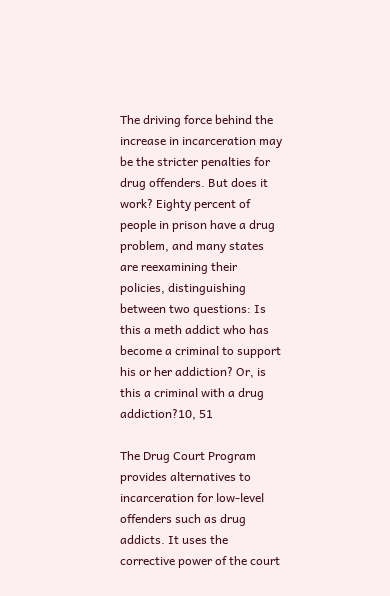The driving force behind the increase in incarceration may be the stricter penalties for drug offenders. But does it work? Eighty percent of people in prison have a drug problem, and many states are reexamining their policies, distinguishing between two questions: Is this a meth addict who has become a criminal to support his or her addiction? Or, is this a criminal with a drug addiction?10, 51

The Drug Court Program provides alternatives to incarceration for low-level offenders such as drug addicts. It uses the corrective power of the court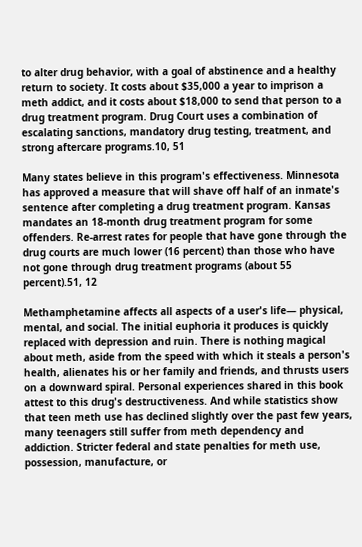to alter drug behavior, with a goal of abstinence and a healthy return to society. It costs about $35,000 a year to imprison a meth addict, and it costs about $18,000 to send that person to a drug treatment program. Drug Court uses a combination of escalating sanctions, mandatory drug testing, treatment, and strong aftercare programs.10, 51

Many states believe in this program's effectiveness. Minnesota has approved a measure that will shave off half of an inmate's sentence after completing a drug treatment program. Kansas mandates an 18-month drug treatment program for some offenders. Re-arrest rates for people that have gone through the drug courts are much lower (16 percent) than those who have not gone through drug treatment programs (about 55 percent).51, 12

Methamphetamine affects all aspects of a user's life— physical, mental, and social. The initial euphoria it produces is quickly replaced with depression and ruin. There is nothing magical about meth, aside from the speed with which it steals a person's health, alienates his or her family and friends, and thrusts users on a downward spiral. Personal experiences shared in this book attest to this drug's destructiveness. And while statistics show that teen meth use has declined slightly over the past few years, many teenagers still suffer from meth dependency and addiction. Stricter federal and state penalties for meth use, possession, manufacture, or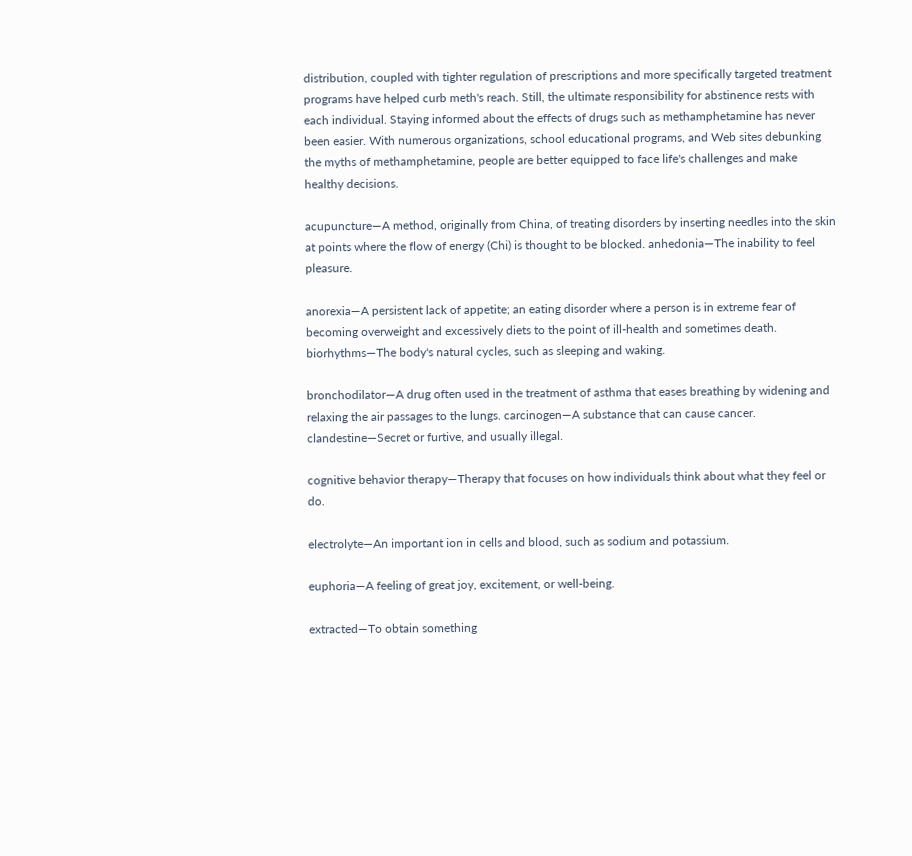distribution, coupled with tighter regulation of prescriptions and more specifically targeted treatment programs have helped curb meth's reach. Still, the ultimate responsibility for abstinence rests with each individual. Staying informed about the effects of drugs such as methamphetamine has never been easier. With numerous organizations, school educational programs, and Web sites debunking the myths of methamphetamine, people are better equipped to face life's challenges and make healthy decisions.

acupuncture—A method, originally from China, of treating disorders by inserting needles into the skin at points where the flow of energy (Chi) is thought to be blocked. anhedonia—The inability to feel pleasure.

anorexia—A persistent lack of appetite; an eating disorder where a person is in extreme fear of becoming overweight and excessively diets to the point of ill-health and sometimes death. biorhythms—The body's natural cycles, such as sleeping and waking.

bronchodilator—A drug often used in the treatment of asthma that eases breathing by widening and relaxing the air passages to the lungs. carcinogen—A substance that can cause cancer. clandestine—Secret or furtive, and usually illegal.

cognitive behavior therapy—Therapy that focuses on how individuals think about what they feel or do.

electrolyte—An important ion in cells and blood, such as sodium and potassium.

euphoria—A feeling of great joy, excitement, or well-being.

extracted—To obtain something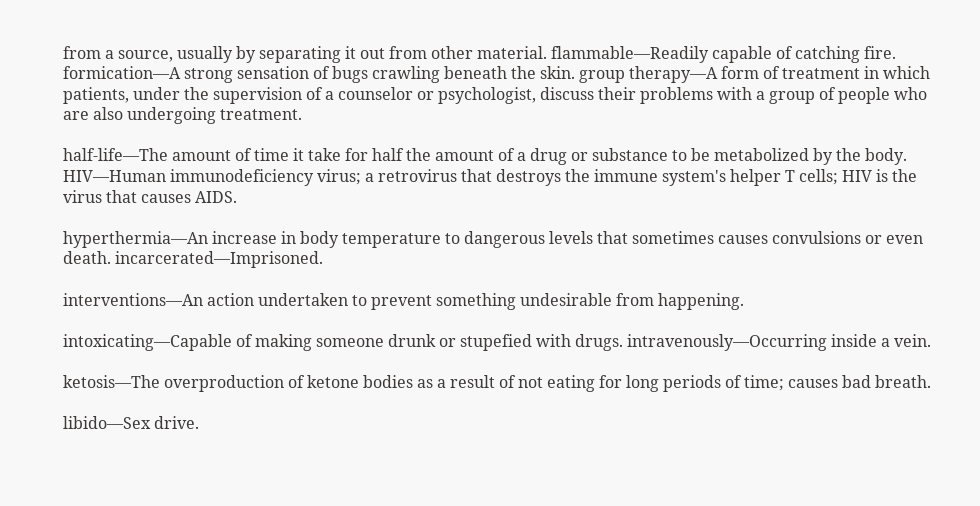from a source, usually by separating it out from other material. flammable—Readily capable of catching fire. formication—A strong sensation of bugs crawling beneath the skin. group therapy—A form of treatment in which patients, under the supervision of a counselor or psychologist, discuss their problems with a group of people who are also undergoing treatment.

half-life—The amount of time it take for half the amount of a drug or substance to be metabolized by the body. HIV—Human immunodeficiency virus; a retrovirus that destroys the immune system's helper T cells; HIV is the virus that causes AIDS.

hyperthermia—An increase in body temperature to dangerous levels that sometimes causes convulsions or even death. incarcerated—Imprisoned.

interventions—An action undertaken to prevent something undesirable from happening.

intoxicating—Capable of making someone drunk or stupefied with drugs. intravenously—Occurring inside a vein.

ketosis—The overproduction of ketone bodies as a result of not eating for long periods of time; causes bad breath.

libido—Sex drive.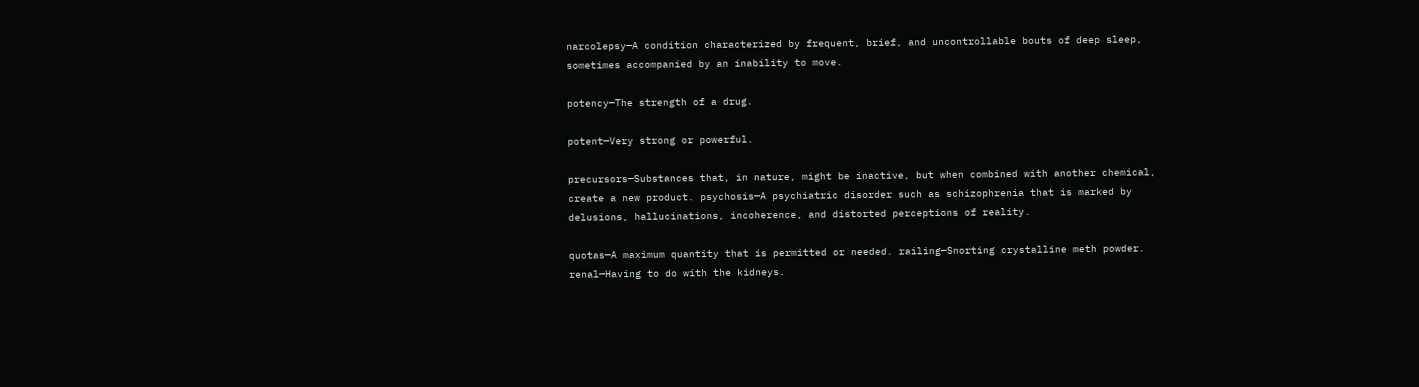narcolepsy—A condition characterized by frequent, brief, and uncontrollable bouts of deep sleep, sometimes accompanied by an inability to move.

potency—The strength of a drug.

potent—Very strong or powerful.

precursors—Substances that, in nature, might be inactive, but when combined with another chemical, create a new product. psychosis—A psychiatric disorder such as schizophrenia that is marked by delusions, hallucinations, incoherence, and distorted perceptions of reality.

quotas—A maximum quantity that is permitted or needed. railing—Snorting crystalline meth powder. renal—Having to do with the kidneys.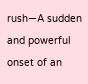rush—A sudden and powerful onset of an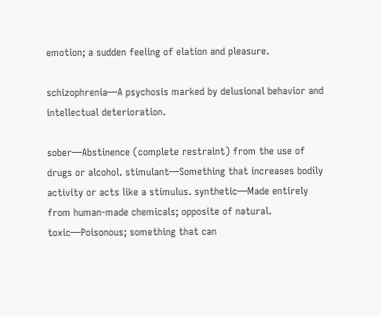emotion; a sudden feeling of elation and pleasure.

schizophrenia—A psychosis marked by delusional behavior and intellectual deterioration.

sober—Abstinence (complete restraint) from the use of drugs or alcohol. stimulant—Something that increases bodily activity or acts like a stimulus. synthetic—Made entirely from human-made chemicals; opposite of natural. toxic—Poisonous; something that can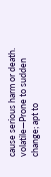cause serious harm or death. volatile—Prone to sudden change; apt to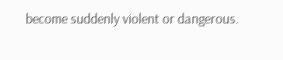become suddenly violent or dangerous.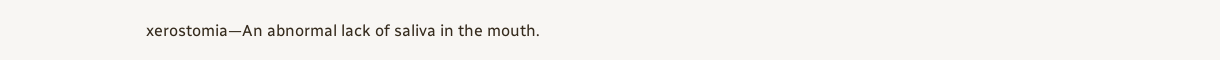xerostomia—An abnormal lack of saliva in the mouth.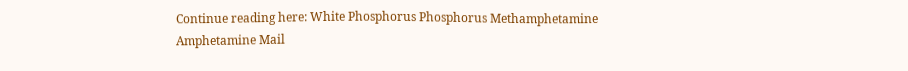Continue reading here: White Phosphorus Phosphorus Methamphetamine Amphetamine Mail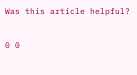Was this article helpful?

0 0